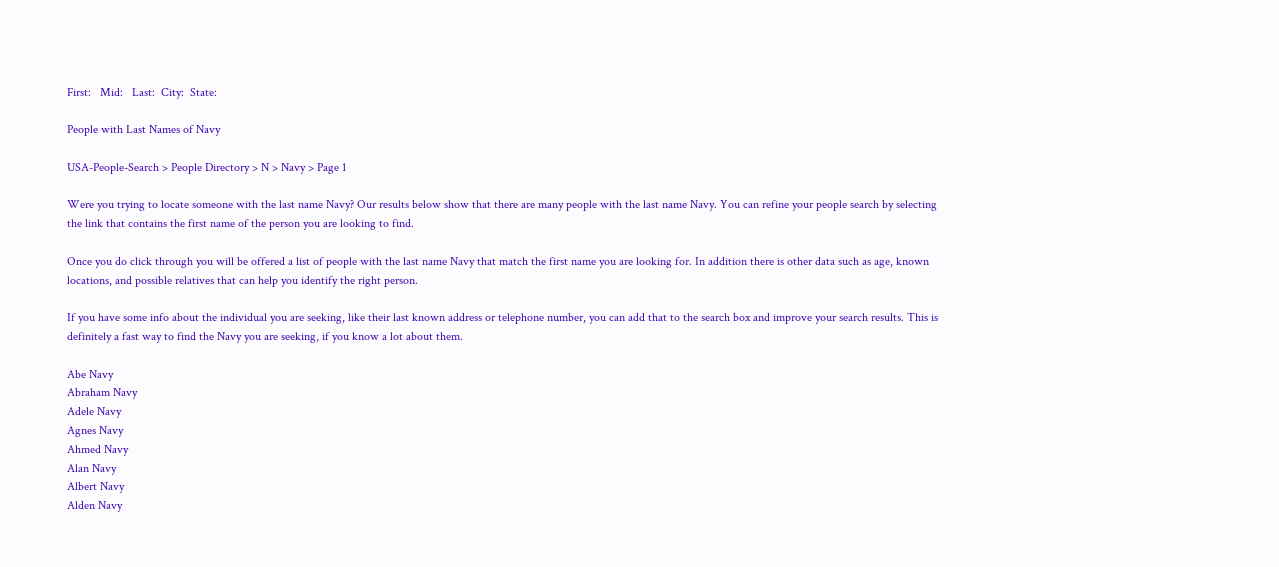First:   Mid:   Last:  City:  State:

People with Last Names of Navy

USA-People-Search > People Directory > N > Navy > Page 1

Were you trying to locate someone with the last name Navy? Our results below show that there are many people with the last name Navy. You can refine your people search by selecting the link that contains the first name of the person you are looking to find.

Once you do click through you will be offered a list of people with the last name Navy that match the first name you are looking for. In addition there is other data such as age, known locations, and possible relatives that can help you identify the right person.

If you have some info about the individual you are seeking, like their last known address or telephone number, you can add that to the search box and improve your search results. This is definitely a fast way to find the Navy you are seeking, if you know a lot about them.

Abe Navy
Abraham Navy
Adele Navy
Agnes Navy
Ahmed Navy
Alan Navy
Albert Navy
Alden Navy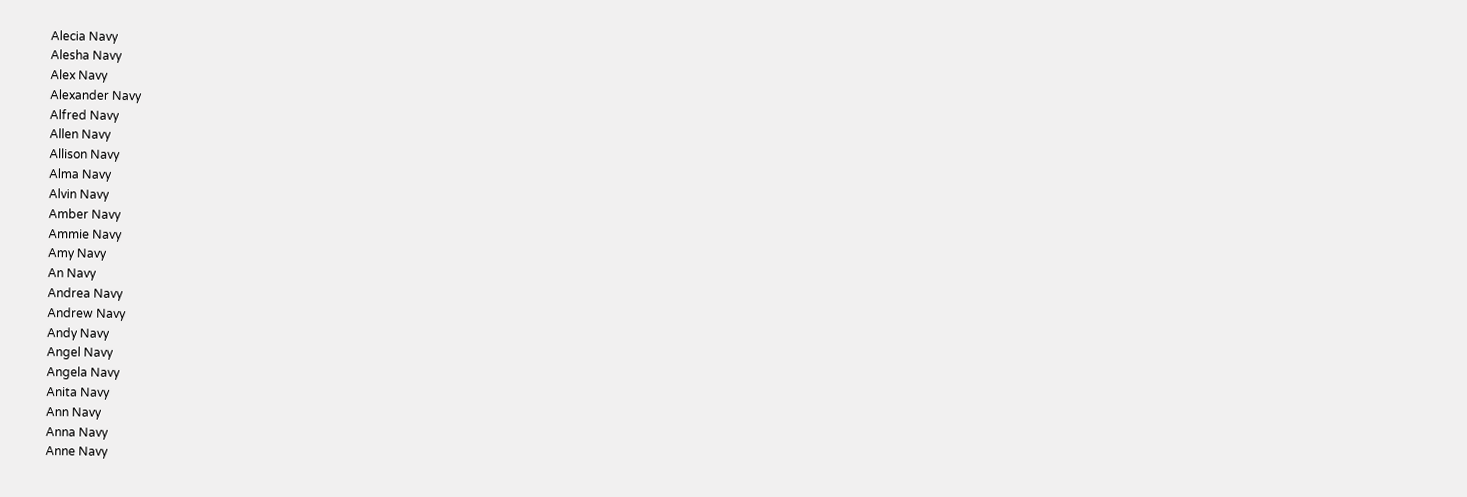Alecia Navy
Alesha Navy
Alex Navy
Alexander Navy
Alfred Navy
Allen Navy
Allison Navy
Alma Navy
Alvin Navy
Amber Navy
Ammie Navy
Amy Navy
An Navy
Andrea Navy
Andrew Navy
Andy Navy
Angel Navy
Angela Navy
Anita Navy
Ann Navy
Anna Navy
Anne Navy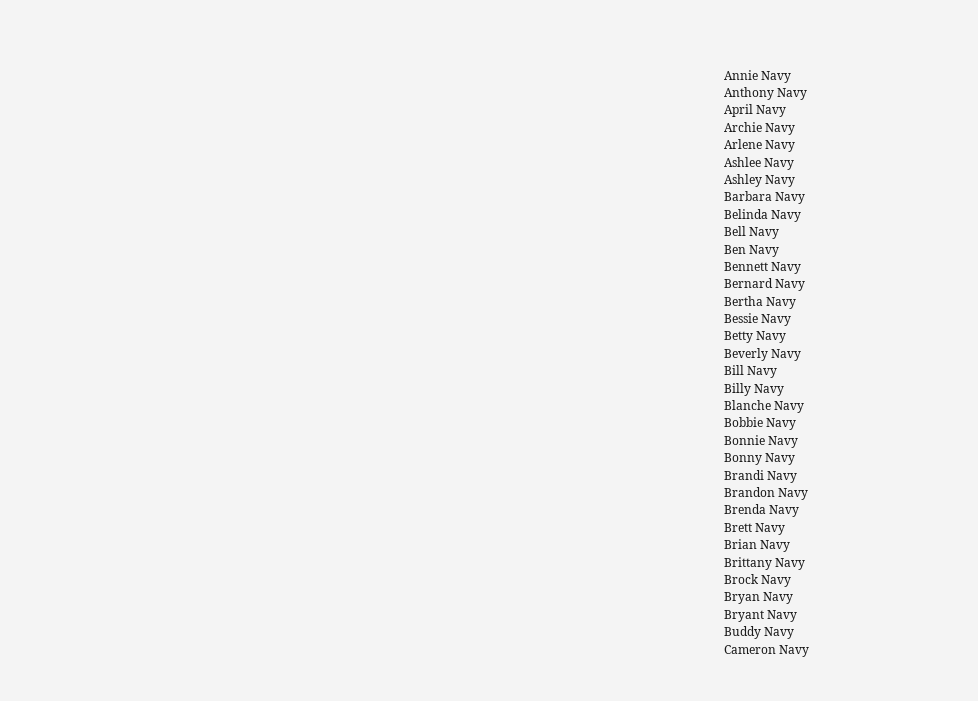Annie Navy
Anthony Navy
April Navy
Archie Navy
Arlene Navy
Ashlee Navy
Ashley Navy
Barbara Navy
Belinda Navy
Bell Navy
Ben Navy
Bennett Navy
Bernard Navy
Bertha Navy
Bessie Navy
Betty Navy
Beverly Navy
Bill Navy
Billy Navy
Blanche Navy
Bobbie Navy
Bonnie Navy
Bonny Navy
Brandi Navy
Brandon Navy
Brenda Navy
Brett Navy
Brian Navy
Brittany Navy
Brock Navy
Bryan Navy
Bryant Navy
Buddy Navy
Cameron Navy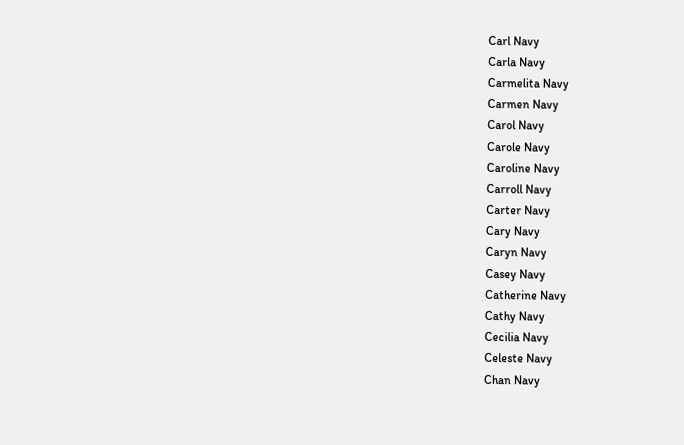Carl Navy
Carla Navy
Carmelita Navy
Carmen Navy
Carol Navy
Carole Navy
Caroline Navy
Carroll Navy
Carter Navy
Cary Navy
Caryn Navy
Casey Navy
Catherine Navy
Cathy Navy
Cecilia Navy
Celeste Navy
Chan Navy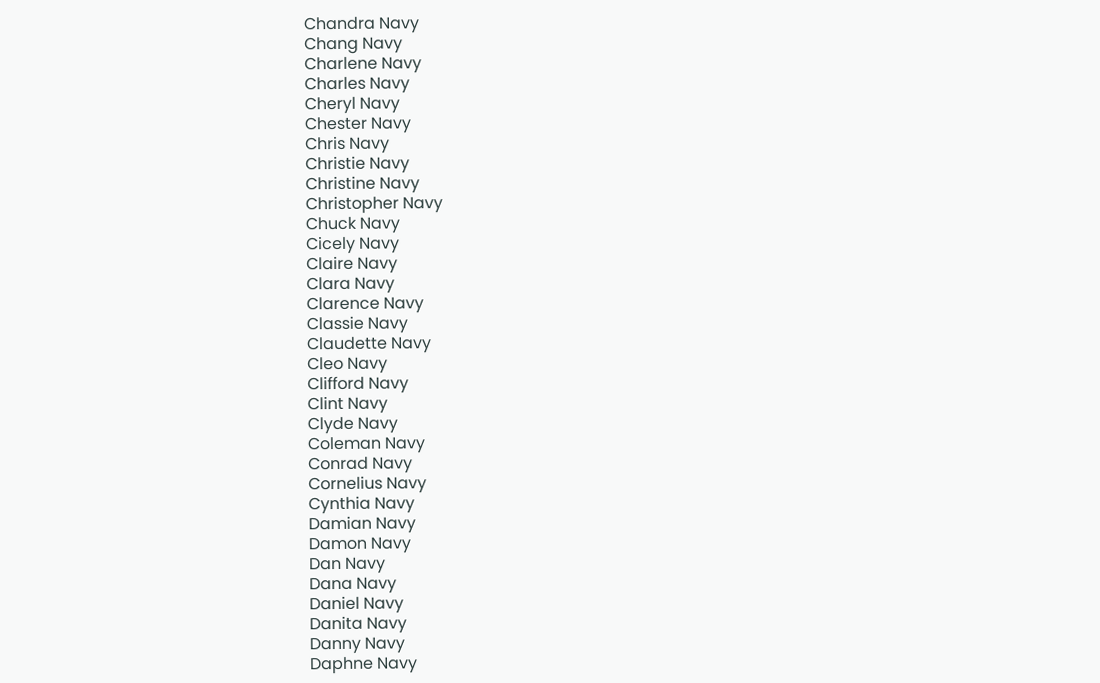Chandra Navy
Chang Navy
Charlene Navy
Charles Navy
Cheryl Navy
Chester Navy
Chris Navy
Christie Navy
Christine Navy
Christopher Navy
Chuck Navy
Cicely Navy
Claire Navy
Clara Navy
Clarence Navy
Classie Navy
Claudette Navy
Cleo Navy
Clifford Navy
Clint Navy
Clyde Navy
Coleman Navy
Conrad Navy
Cornelius Navy
Cynthia Navy
Damian Navy
Damon Navy
Dan Navy
Dana Navy
Daniel Navy
Danita Navy
Danny Navy
Daphne Navy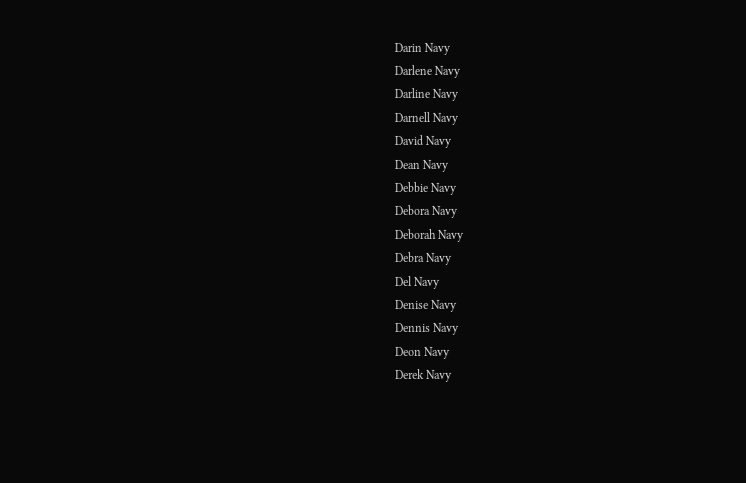Darin Navy
Darlene Navy
Darline Navy
Darnell Navy
David Navy
Dean Navy
Debbie Navy
Debora Navy
Deborah Navy
Debra Navy
Del Navy
Denise Navy
Dennis Navy
Deon Navy
Derek Navy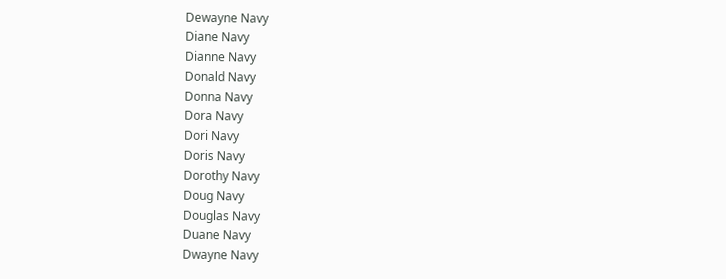Dewayne Navy
Diane Navy
Dianne Navy
Donald Navy
Donna Navy
Dora Navy
Dori Navy
Doris Navy
Dorothy Navy
Doug Navy
Douglas Navy
Duane Navy
Dwayne Navy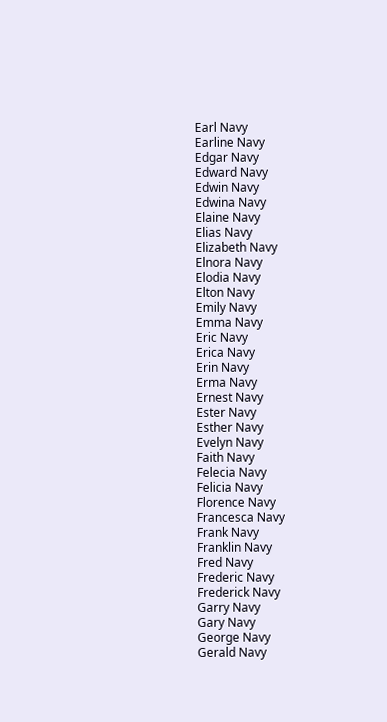Earl Navy
Earline Navy
Edgar Navy
Edward Navy
Edwin Navy
Edwina Navy
Elaine Navy
Elias Navy
Elizabeth Navy
Elnora Navy
Elodia Navy
Elton Navy
Emily Navy
Emma Navy
Eric Navy
Erica Navy
Erin Navy
Erma Navy
Ernest Navy
Ester Navy
Esther Navy
Evelyn Navy
Faith Navy
Felecia Navy
Felicia Navy
Florence Navy
Francesca Navy
Frank Navy
Franklin Navy
Fred Navy
Frederic Navy
Frederick Navy
Garry Navy
Gary Navy
George Navy
Gerald Navy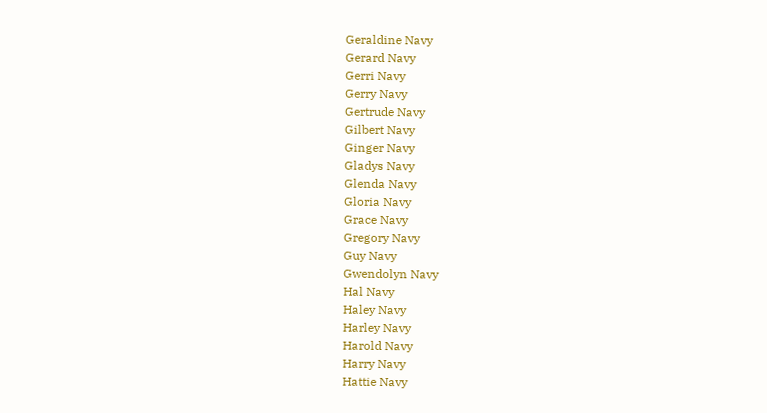Geraldine Navy
Gerard Navy
Gerri Navy
Gerry Navy
Gertrude Navy
Gilbert Navy
Ginger Navy
Gladys Navy
Glenda Navy
Gloria Navy
Grace Navy
Gregory Navy
Guy Navy
Gwendolyn Navy
Hal Navy
Haley Navy
Harley Navy
Harold Navy
Harry Navy
Hattie Navy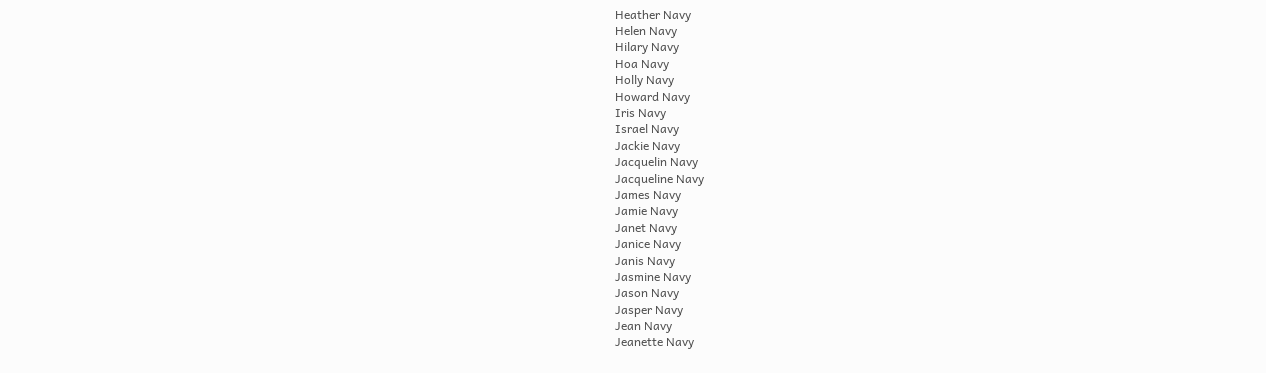Heather Navy
Helen Navy
Hilary Navy
Hoa Navy
Holly Navy
Howard Navy
Iris Navy
Israel Navy
Jackie Navy
Jacquelin Navy
Jacqueline Navy
James Navy
Jamie Navy
Janet Navy
Janice Navy
Janis Navy
Jasmine Navy
Jason Navy
Jasper Navy
Jean Navy
Jeanette Navy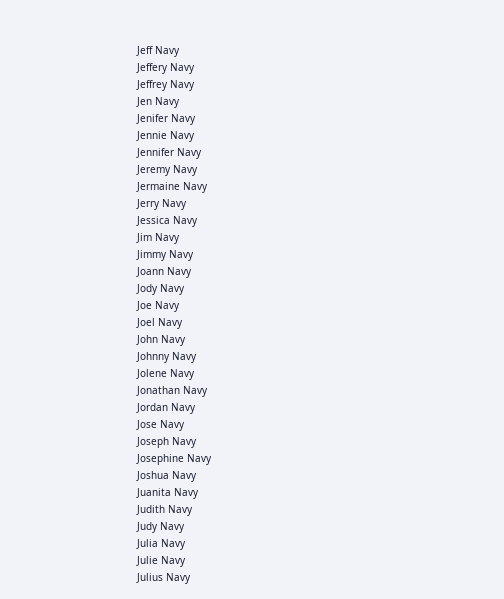Jeff Navy
Jeffery Navy
Jeffrey Navy
Jen Navy
Jenifer Navy
Jennie Navy
Jennifer Navy
Jeremy Navy
Jermaine Navy
Jerry Navy
Jessica Navy
Jim Navy
Jimmy Navy
Joann Navy
Jody Navy
Joe Navy
Joel Navy
John Navy
Johnny Navy
Jolene Navy
Jonathan Navy
Jordan Navy
Jose Navy
Joseph Navy
Josephine Navy
Joshua Navy
Juanita Navy
Judith Navy
Judy Navy
Julia Navy
Julie Navy
Julius Navy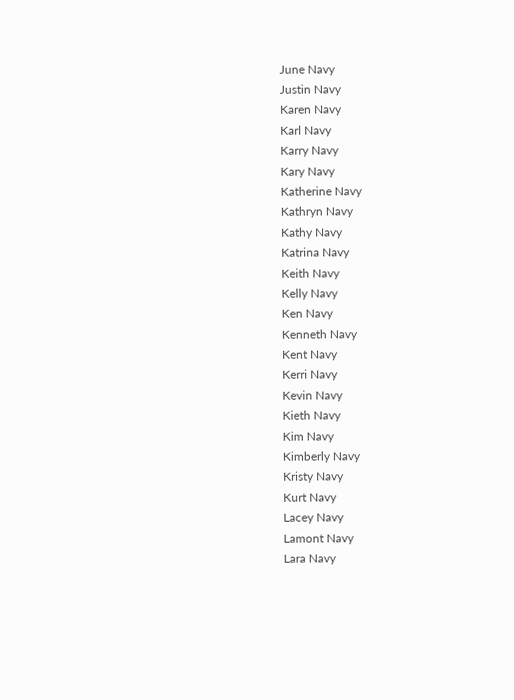June Navy
Justin Navy
Karen Navy
Karl Navy
Karry Navy
Kary Navy
Katherine Navy
Kathryn Navy
Kathy Navy
Katrina Navy
Keith Navy
Kelly Navy
Ken Navy
Kenneth Navy
Kent Navy
Kerri Navy
Kevin Navy
Kieth Navy
Kim Navy
Kimberly Navy
Kristy Navy
Kurt Navy
Lacey Navy
Lamont Navy
Lara Navy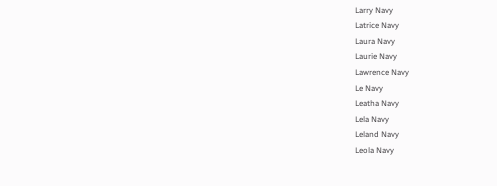Larry Navy
Latrice Navy
Laura Navy
Laurie Navy
Lawrence Navy
Le Navy
Leatha Navy
Lela Navy
Leland Navy
Leola Navy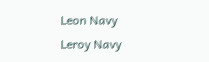Leon Navy
Leroy Navy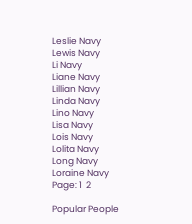Leslie Navy
Lewis Navy
Li Navy
Liane Navy
Lillian Navy
Linda Navy
Lino Navy
Lisa Navy
Lois Navy
Lolita Navy
Long Navy
Loraine Navy
Page: 1  2

Popular People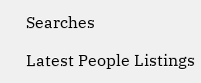Searches

Latest People Listings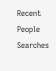Recent People Searches